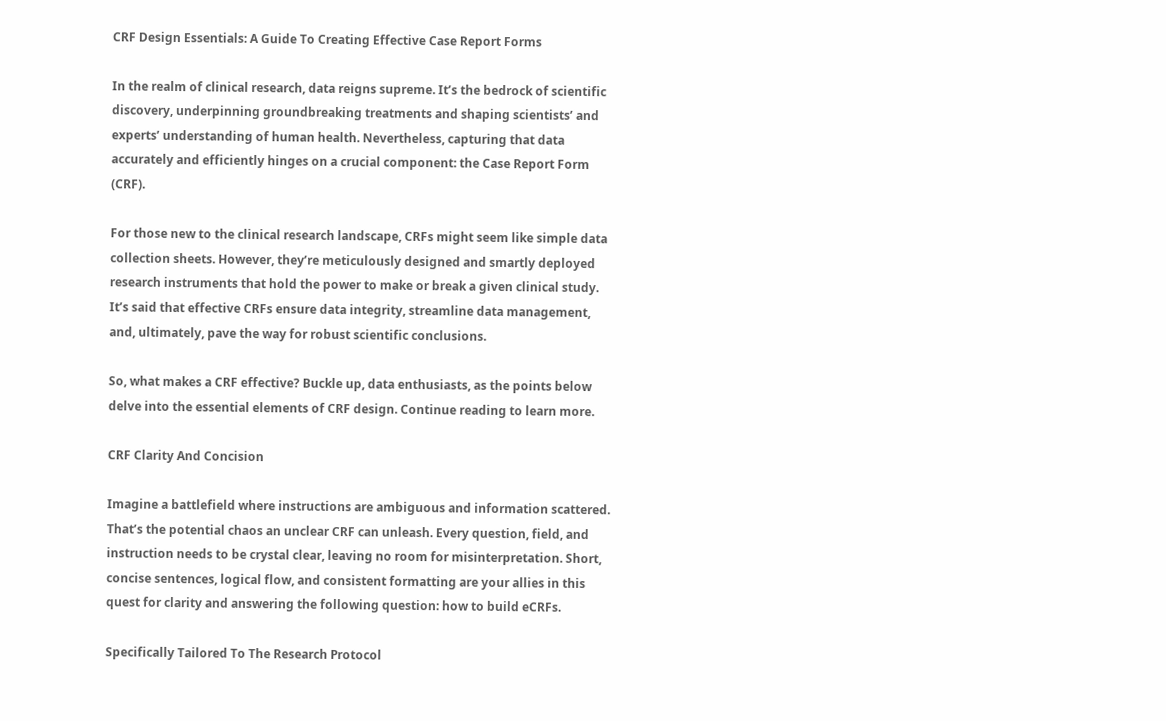CRF Design Essentials: A Guide To Creating Effective Case Report Forms

In the realm of clinical research, data reigns supreme. It’s the bedrock of scientific discovery, underpinning groundbreaking treatments and shaping scientists’ and experts’ understanding of human health. Nevertheless, capturing that data accurately and efficiently hinges on a crucial component: the Case Report Form (CRF).

For those new to the clinical research landscape, CRFs might seem like simple data collection sheets. However, they’re meticulously designed and smartly deployed research instruments that hold the power to make or break a given clinical study. It’s said that effective CRFs ensure data integrity, streamline data management, and, ultimately, pave the way for robust scientific conclusions.

So, what makes a CRF effective? Buckle up, data enthusiasts, as the points below delve into the essential elements of CRF design. Continue reading to learn more.

CRF Clarity And Concision

Imagine a battlefield where instructions are ambiguous and information scattered. That’s the potential chaos an unclear CRF can unleash. Every question, field, and instruction needs to be crystal clear, leaving no room for misinterpretation. Short, concise sentences, logical flow, and consistent formatting are your allies in this quest for clarity and answering the following question: how to build eCRFs.

Specifically Tailored To The Research Protocol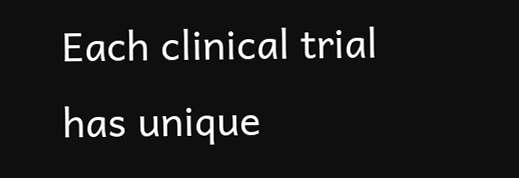Each clinical trial has unique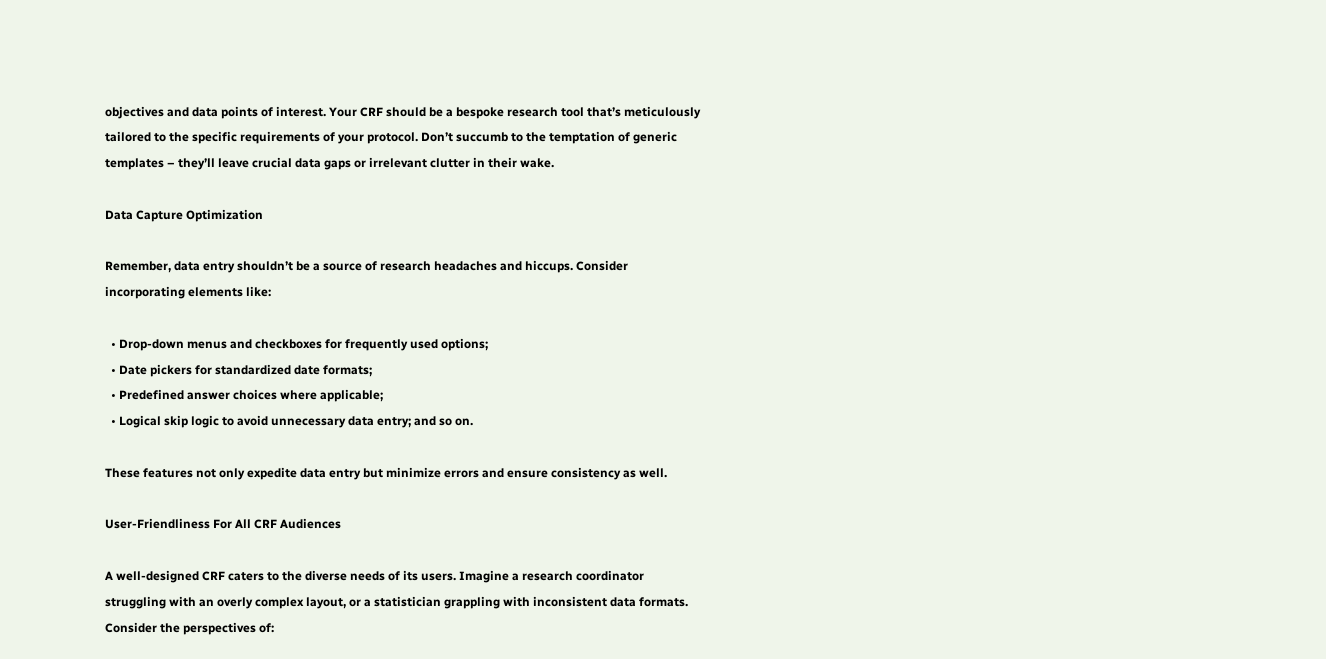objectives and data points of interest. Your CRF should be a bespoke research tool that’s meticulously tailored to the specific requirements of your protocol. Don’t succumb to the temptation of generic templates – they’ll leave crucial data gaps or irrelevant clutter in their wake.

Data Capture Optimization

Remember, data entry shouldn’t be a source of research headaches and hiccups. Consider incorporating elements like:

  • Drop-down menus and checkboxes for frequently used options;
  • Date pickers for standardized date formats;
  • Predefined answer choices where applicable;
  • Logical skip logic to avoid unnecessary data entry; and so on.

These features not only expedite data entry but minimize errors and ensure consistency as well.

User-Friendliness For All CRF Audiences

A well-designed CRF caters to the diverse needs of its users. Imagine a research coordinator struggling with an overly complex layout, or a statistician grappling with inconsistent data formats. Consider the perspectives of: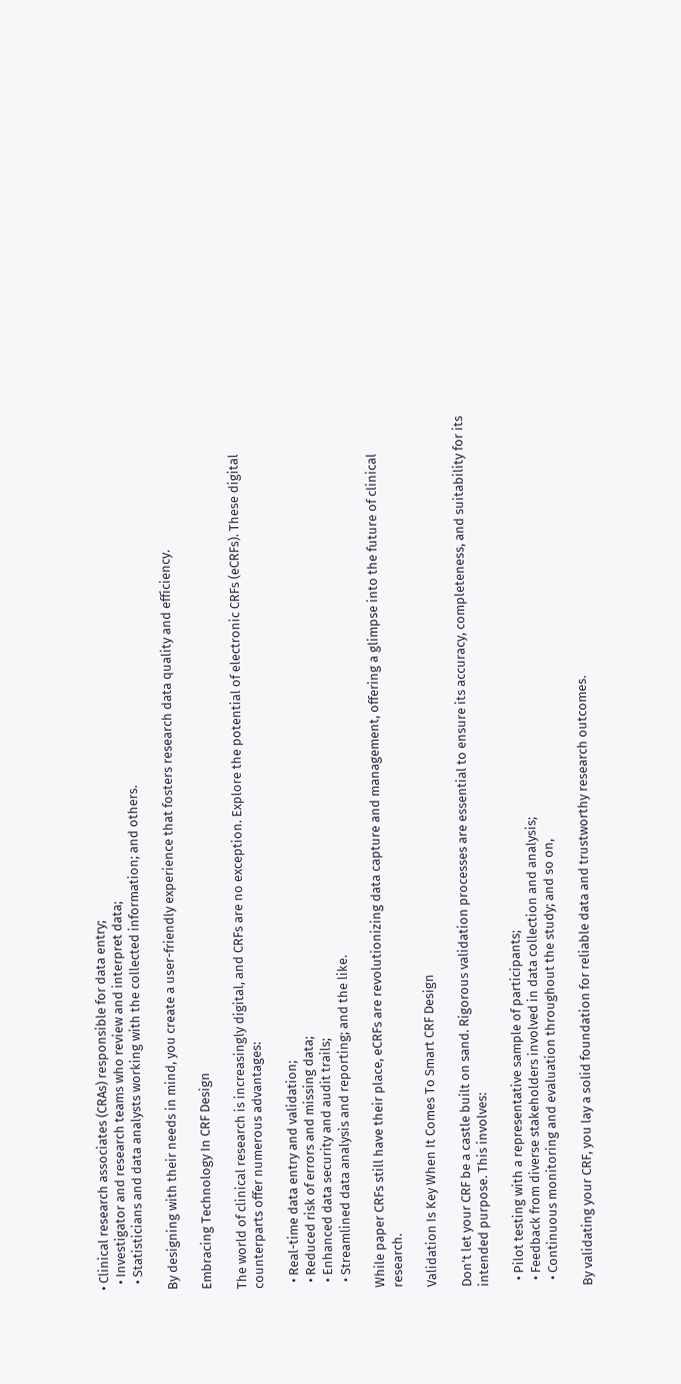• Clinical research associates (CRAs) responsible for data entry;
  • Investigator and research teams who review and interpret data;
  • Statisticians and data analysts working with the collected information; and others.

By designing with their needs in mind, you create a user-friendly experience that fosters research data quality and efficiency.

Embracing Technology In CRF Design

The world of clinical research is increasingly digital, and CRFs are no exception. Explore the potential of electronic CRFs (eCRFs). These digital counterparts offer numerous advantages:

  • Real-time data entry and validation;
  • Reduced risk of errors and missing data;
  • Enhanced data security and audit trails;
  • Streamlined data analysis and reporting; and the like.

While paper CRFs still have their place, eCRFs are revolutionizing data capture and management, offering a glimpse into the future of clinical research.

Validation Is Key When It Comes To Smart CRF Design

Don’t let your CRF be a castle built on sand. Rigorous validation processes are essential to ensure its accuracy, completeness, and suitability for its intended purpose. This involves:

  • Pilot testing with a representative sample of participants;
  • Feedback from diverse stakeholders involved in data collection and analysis;
  • Continuous monitoring and evaluation throughout the study; and so on,

By validating your CRF, you lay a solid foundation for reliable data and trustworthy research outcomes.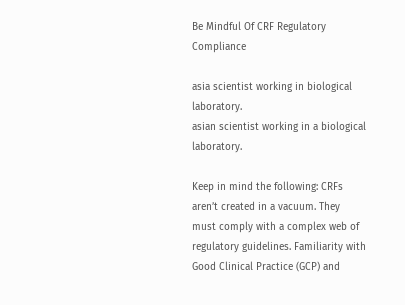Be Mindful Of CRF Regulatory Compliance

asia scientist working in biological laboratory.
asian scientist working in a biological laboratory.

Keep in mind the following: CRFs aren’t created in a vacuum. They must comply with a complex web of regulatory guidelines. Familiarity with Good Clinical Practice (GCP) and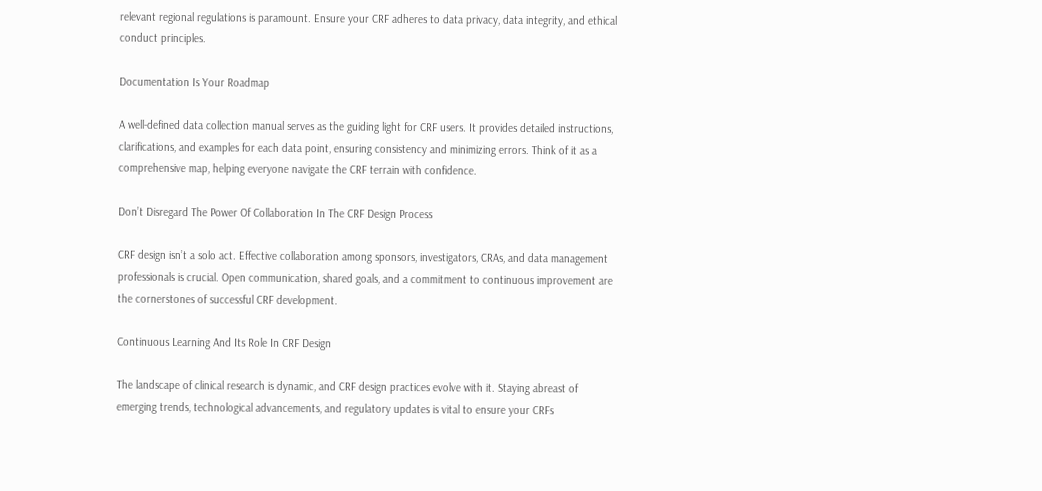relevant regional regulations is paramount. Ensure your CRF adheres to data privacy, data integrity, and ethical conduct principles.

Documentation Is Your Roadmap

A well-defined data collection manual serves as the guiding light for CRF users. It provides detailed instructions, clarifications, and examples for each data point, ensuring consistency and minimizing errors. Think of it as a comprehensive map, helping everyone navigate the CRF terrain with confidence.

Don’t Disregard The Power Of Collaboration In The CRF Design Process

CRF design isn’t a solo act. Effective collaboration among sponsors, investigators, CRAs, and data management professionals is crucial. Open communication, shared goals, and a commitment to continuous improvement are the cornerstones of successful CRF development.

Continuous Learning And Its Role In CRF Design

The landscape of clinical research is dynamic, and CRF design practices evolve with it. Staying abreast of emerging trends, technological advancements, and regulatory updates is vital to ensure your CRFs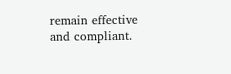remain effective and compliant.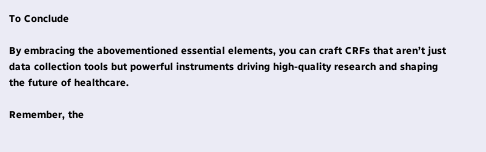To Conclude

By embracing the abovementioned essential elements, you can craft CRFs that aren’t just data collection tools but powerful instruments driving high-quality research and shaping the future of healthcare.

Remember, the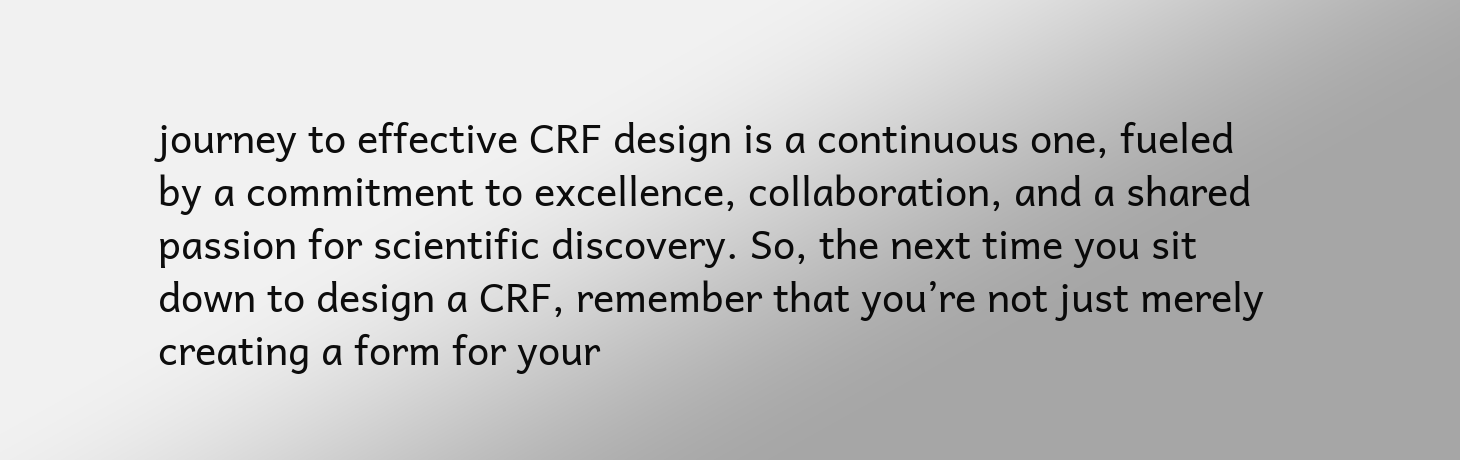journey to effective CRF design is a continuous one, fueled by a commitment to excellence, collaboration, and a shared passion for scientific discovery. So, the next time you sit down to design a CRF, remember that you’re not just merely creating a form for your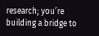research; you’re building a bridge to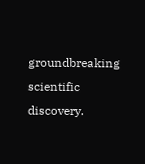groundbreaking scientific discovery.